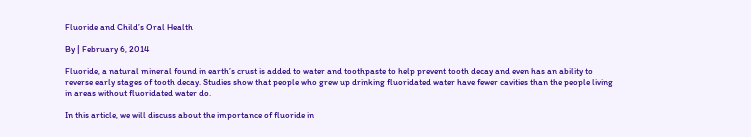Fluoride and Child’s Oral Health

By | February 6, 2014

Fluoride, a natural mineral found in earth’s crust is added to water and toothpaste to help prevent tooth decay and even has an ability to reverse early stages of tooth decay. Studies show that people who grew up drinking fluoridated water have fewer cavities than the people living in areas without fluoridated water do.

In this article, we will discuss about the importance of fluoride in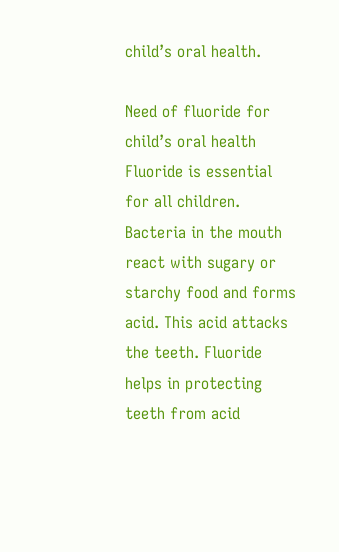child’s oral health.

Need of fluoride for child’s oral health
Fluoride is essential for all children. Bacteria in the mouth react with sugary or starchy food and forms acid. This acid attacks the teeth. Fluoride helps in protecting teeth from acid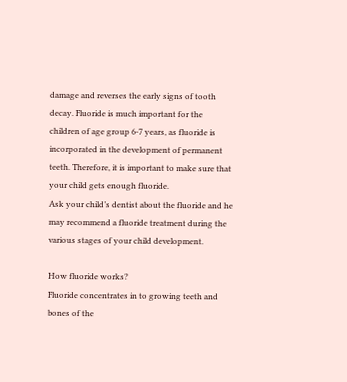damage and reverses the early signs of tooth decay. Fluoride is much important for the children of age group 6-7 years, as fluoride is incorporated in the development of permanent teeth. Therefore, it is important to make sure that your child gets enough fluoride.
Ask your child’s dentist about the fluoride and he may recommend a fluoride treatment during the various stages of your child development.

How fluoride works?
Fluoride concentrates in to growing teeth and bones of the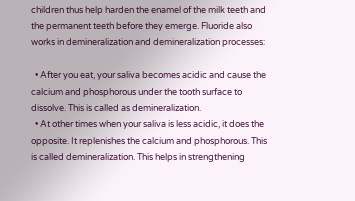children thus help harden the enamel of the milk teeth and the permanent teeth before they emerge. Fluoride also works in demineralization and demineralization processes:

  • After you eat, your saliva becomes acidic and cause the calcium and phosphorous under the tooth surface to dissolve. This is called as demineralization.
  • At other times when your saliva is less acidic, it does the opposite. It replenishes the calcium and phosphorous. This is called demineralization. This helps in strengthening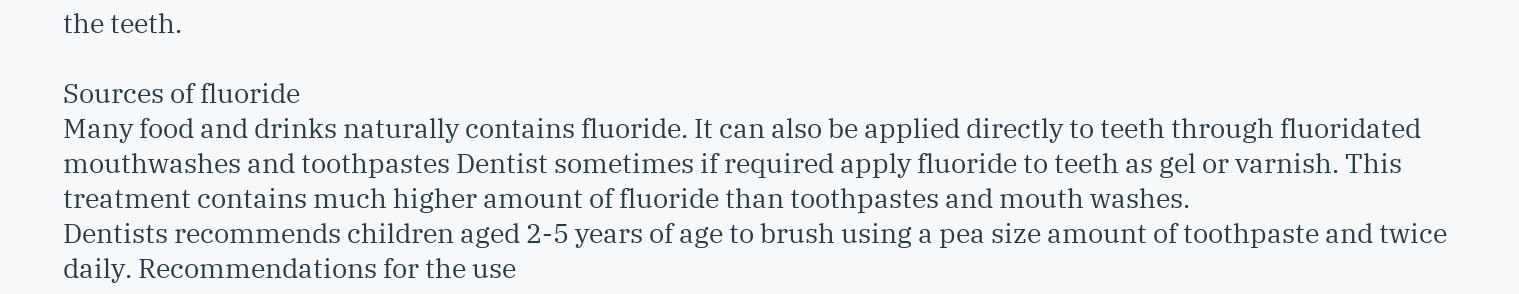the teeth.

Sources of fluoride
Many food and drinks naturally contains fluoride. It can also be applied directly to teeth through fluoridated mouthwashes and toothpastes Dentist sometimes if required apply fluoride to teeth as gel or varnish. This treatment contains much higher amount of fluoride than toothpastes and mouth washes.
Dentists recommends children aged 2-5 years of age to brush using a pea size amount of toothpaste and twice daily. Recommendations for the use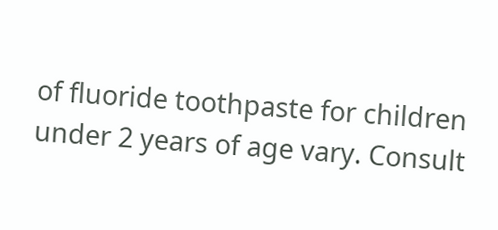of fluoride toothpaste for children under 2 years of age vary. Consult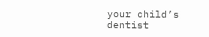your child’s dentist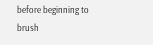before beginning to brush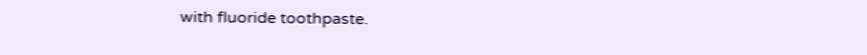with fluoride toothpaste.